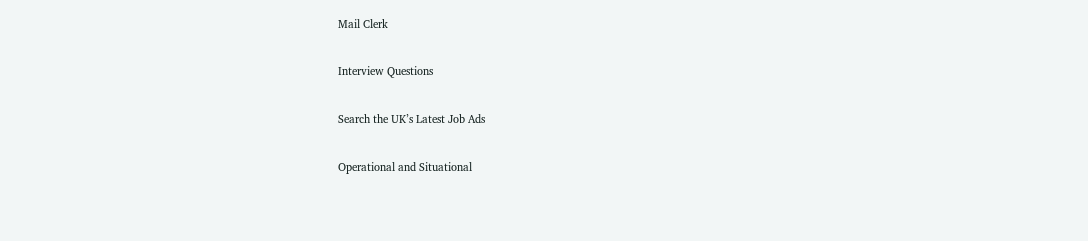Mail Clerk

Interview Questions

Search the UK’s Latest Job Ads

Operational and Situational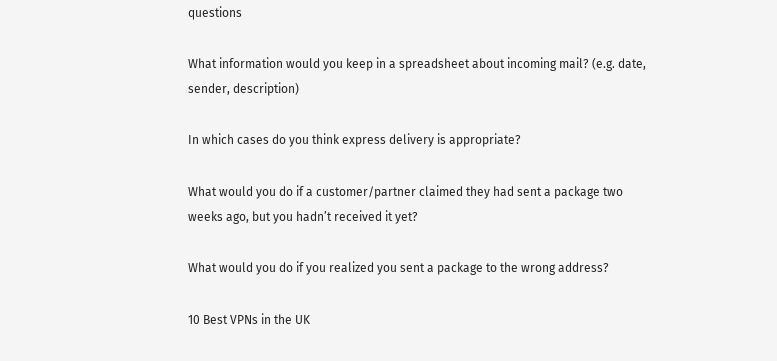questions

What information would you keep in a spreadsheet about incoming mail? (e.g. date, sender, description)

In which cases do you think express delivery is appropriate?

What would you do if a customer/partner claimed they had sent a package two weeks ago, but you hadn’t received it yet?

What would you do if you realized you sent a package to the wrong address?

10 Best VPNs in the UK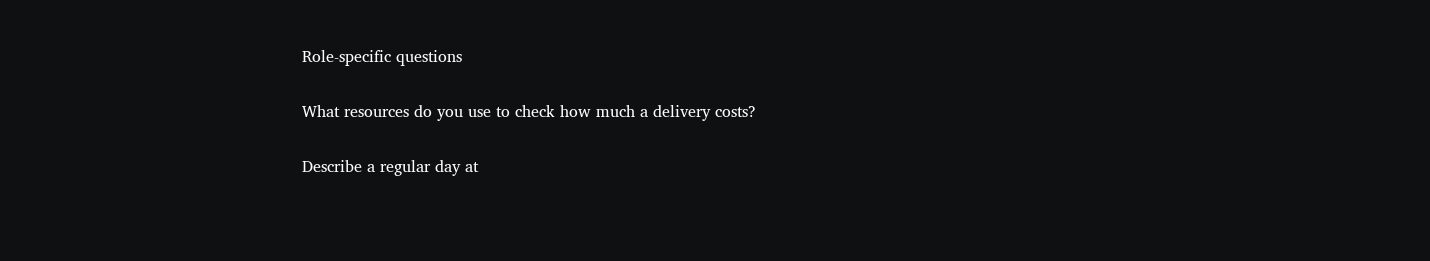Role-specific questions

What resources do you use to check how much a delivery costs?

Describe a regular day at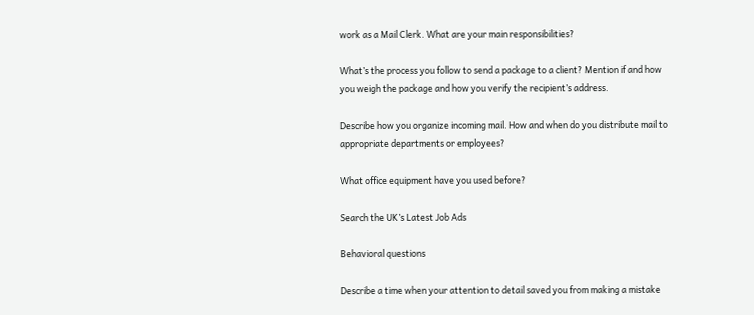work as a Mail Clerk. What are your main responsibilities?

What’s the process you follow to send a package to a client? Mention if and how you weigh the package and how you verify the recipient’s address.

Describe how you organize incoming mail. How and when do you distribute mail to appropriate departments or employees?

What office equipment have you used before?

Search the UK’s Latest Job Ads

Behavioral questions

Describe a time when your attention to detail saved you from making a mistake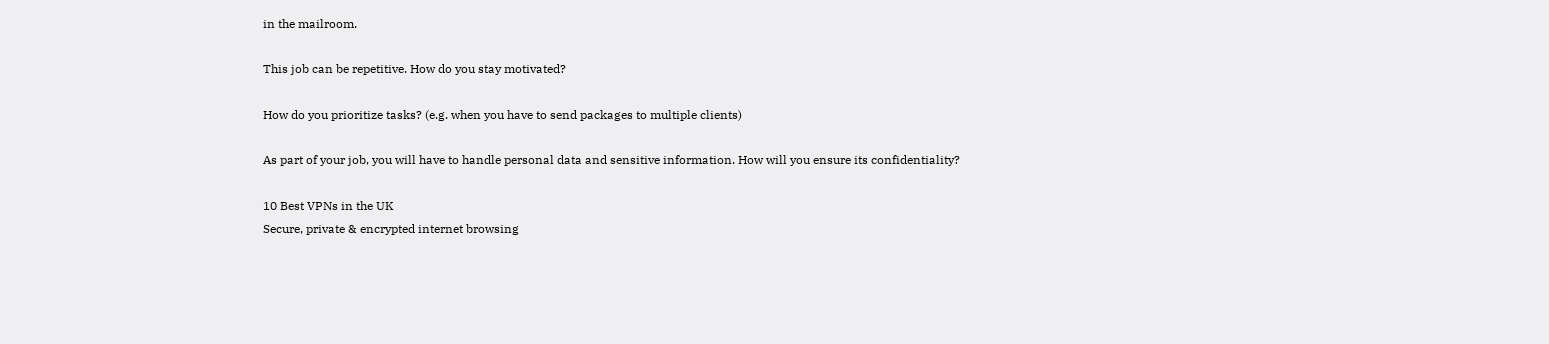in the mailroom.

This job can be repetitive. How do you stay motivated?

How do you prioritize tasks? (e.g. when you have to send packages to multiple clients)

As part of your job, you will have to handle personal data and sensitive information. How will you ensure its confidentiality?

10 Best VPNs in the UK
Secure, private & encrypted internet browsing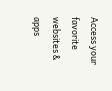Access your favorite websites & apps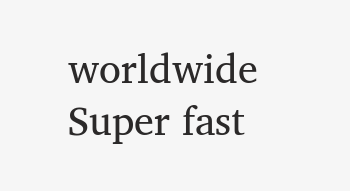worldwide
Super fast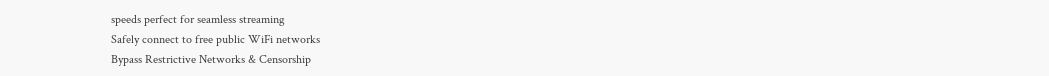speeds perfect for seamless streaming
Safely connect to free public WiFi networks
Bypass Restrictive Networks & Censorship